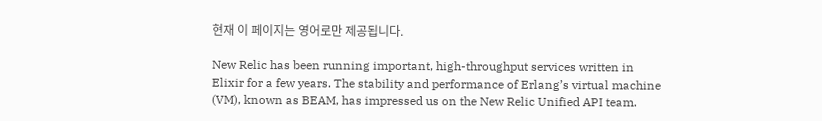현재 이 페이지는 영어로만 제공됩니다.

New Relic has been running important, high-throughput services written in Elixir for a few years. The stability and performance of Erlang’s virtual machine (VM), known as BEAM, has impressed us on the New Relic Unified API team.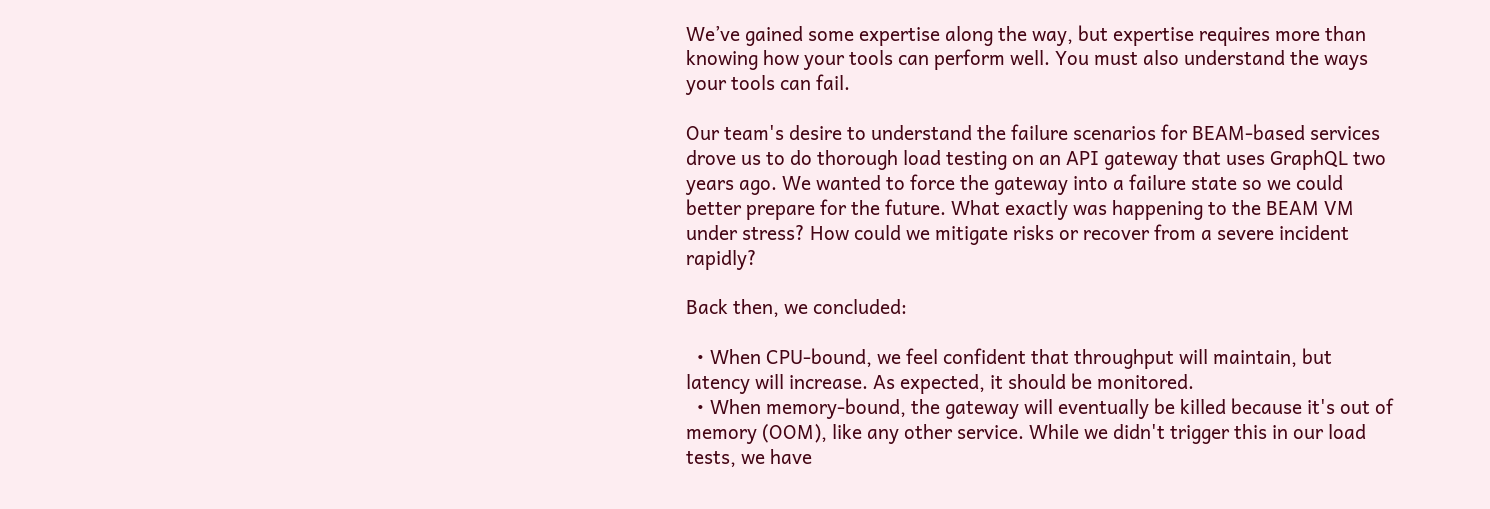We’ve gained some expertise along the way, but expertise requires more than knowing how your tools can perform well. You must also understand the ways your tools can fail.

Our team's desire to understand the failure scenarios for BEAM-based services drove us to do thorough load testing on an API gateway that uses GraphQL two years ago. We wanted to force the gateway into a failure state so we could better prepare for the future. What exactly was happening to the BEAM VM under stress? How could we mitigate risks or recover from a severe incident rapidly?

Back then, we concluded:

  • When CPU-bound, we feel confident that throughput will maintain, but latency will increase. As expected, it should be monitored.
  • When memory-bound, the gateway will eventually be killed because it's out of memory (OOM), like any other service. While we didn't trigger this in our load tests, we have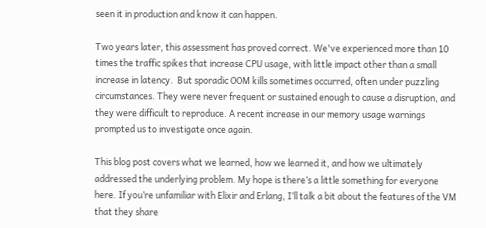seen it in production and know it can happen.

Two years later, this assessment has proved correct. We've experienced more than 10 times the traffic spikes that increase CPU usage, with little impact other than a small increase in latency.  But sporadic OOM kills sometimes occurred, often under puzzling circumstances. They were never frequent or sustained enough to cause a disruption, and they were difficult to reproduce. A recent increase in our memory usage warnings prompted us to investigate once again.

This blog post covers what we learned, how we learned it, and how we ultimately addressed the underlying problem. My hope is there’s a little something for everyone here. If you’re unfamiliar with Elixir and Erlang, I’ll talk a bit about the features of the VM that they share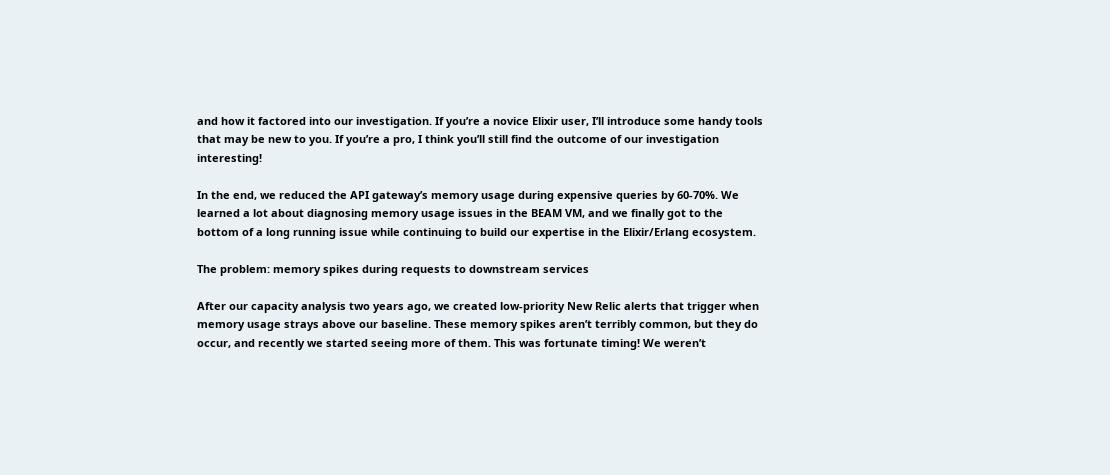and how it factored into our investigation. If you’re a novice Elixir user, I’ll introduce some handy tools that may be new to you. If you’re a pro, I think you’ll still find the outcome of our investigation interesting!

In the end, we reduced the API gateway’s memory usage during expensive queries by 60-70%. We learned a lot about diagnosing memory usage issues in the BEAM VM, and we finally got to the bottom of a long running issue while continuing to build our expertise in the Elixir/Erlang ecosystem.

The problem: memory spikes during requests to downstream services

After our capacity analysis two years ago, we created low-priority New Relic alerts that trigger when memory usage strays above our baseline. These memory spikes aren’t terribly common, but they do occur, and recently we started seeing more of them. This was fortunate timing! We weren’t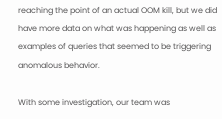reaching the point of an actual OOM kill, but we did have more data on what was happening as well as examples of queries that seemed to be triggering anomalous behavior.

With some investigation, our team was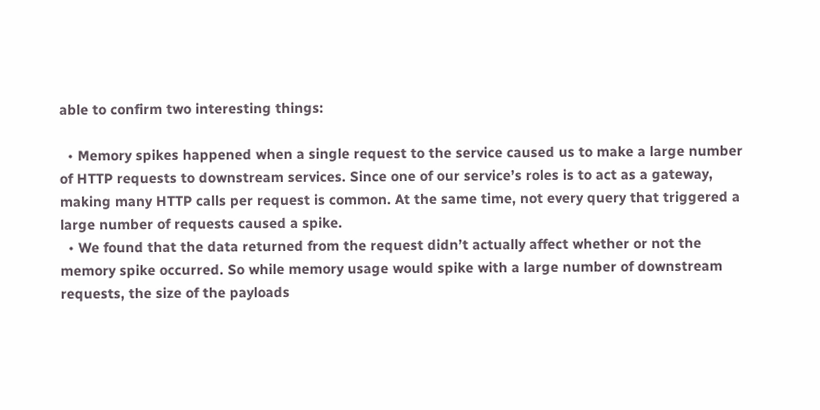able to confirm two interesting things:

  • Memory spikes happened when a single request to the service caused us to make a large number of HTTP requests to downstream services. Since one of our service’s roles is to act as a gateway, making many HTTP calls per request is common. At the same time, not every query that triggered a large number of requests caused a spike.
  • We found that the data returned from the request didn’t actually affect whether or not the memory spike occurred. So while memory usage would spike with a large number of downstream requests, the size of the payloads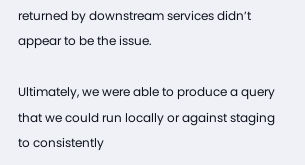returned by downstream services didn’t appear to be the issue.

Ultimately, we were able to produce a query that we could run locally or against staging to consistently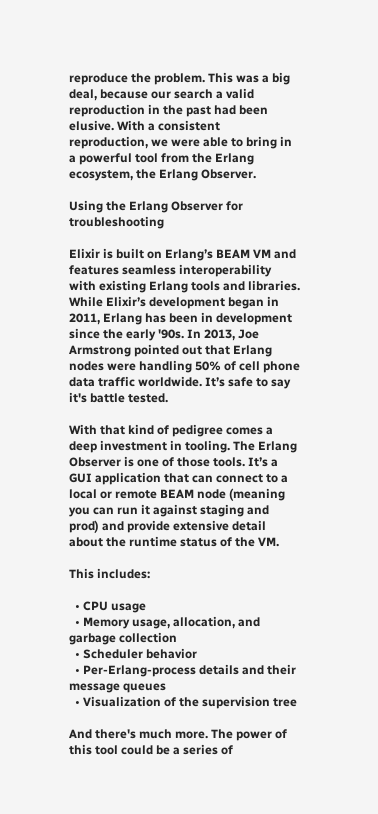reproduce the problem. This was a big deal, because our search a valid reproduction in the past had been elusive. With a consistent reproduction, we were able to bring in a powerful tool from the Erlang ecosystem, the Erlang Observer.

Using the Erlang Observer for troubleshooting

Elixir is built on Erlang’s BEAM VM and features seamless interoperability with existing Erlang tools and libraries. While Elixir’s development began in 2011, Erlang has been in development since the early '90s. In 2013, Joe Armstrong pointed out that Erlang nodes were handling 50% of cell phone data traffic worldwide. It’s safe to say it's battle tested.

With that kind of pedigree comes a deep investment in tooling. The Erlang Observer is one of those tools. It’s a GUI application that can connect to a local or remote BEAM node (meaning you can run it against staging and prod) and provide extensive detail about the runtime status of the VM.

This includes:

  • CPU usage
  • Memory usage, allocation, and garbage collection
  • Scheduler behavior
  • Per-Erlang-process details and their message queues
  • Visualization of the supervision tree

And there's much more. The power of this tool could be a series of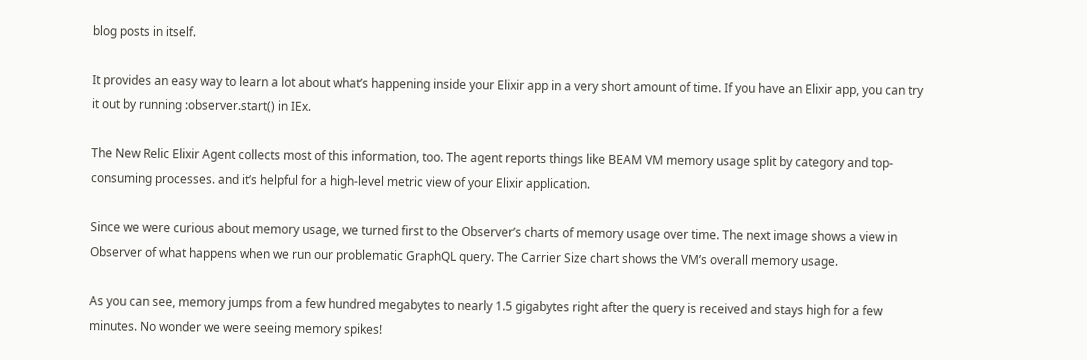blog posts in itself.

It provides an easy way to learn a lot about what’s happening inside your Elixir app in a very short amount of time. If you have an Elixir app, you can try it out by running :observer.start() in IEx.

The New Relic Elixir Agent collects most of this information, too. The agent reports things like BEAM VM memory usage split by category and top-consuming processes. and it’s helpful for a high-level metric view of your Elixir application.

Since we were curious about memory usage, we turned first to the Observer’s charts of memory usage over time. The next image shows a view in Observer of what happens when we run our problematic GraphQL query. The Carrier Size chart shows the VM’s overall memory usage.

As you can see, memory jumps from a few hundred megabytes to nearly 1.5 gigabytes right after the query is received and stays high for a few minutes. No wonder we were seeing memory spikes!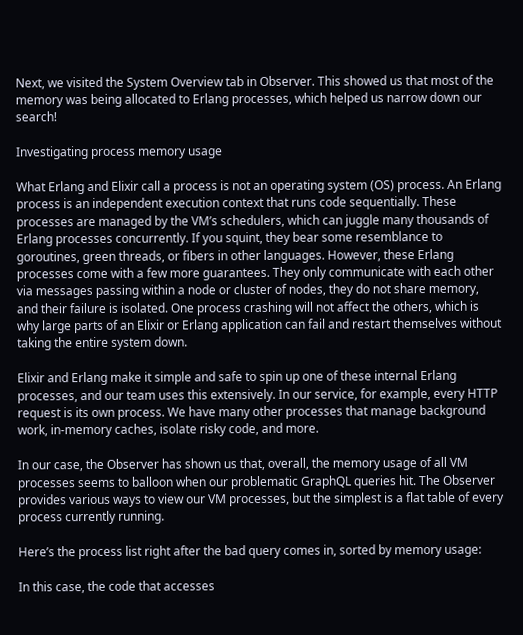Next, we visited the System Overview tab in Observer. This showed us that most of the memory was being allocated to Erlang processes, which helped us narrow down our search!

Investigating process memory usage

What Erlang and Elixir call a process is not an operating system (OS) process. An Erlang process is an independent execution context that runs code sequentially. These processes are managed by the VM’s schedulers, which can juggle many thousands of Erlang processes concurrently. If you squint, they bear some resemblance to goroutines, green threads, or fibers in other languages. However, these Erlang processes come with a few more guarantees. They only communicate with each other via messages passing within a node or cluster of nodes, they do not share memory, and their failure is isolated. One process crashing will not affect the others, which is why large parts of an Elixir or Erlang application can fail and restart themselves without taking the entire system down.

Elixir and Erlang make it simple and safe to spin up one of these internal Erlang processes, and our team uses this extensively. In our service, for example, every HTTP request is its own process. We have many other processes that manage background work, in-memory caches, isolate risky code, and more.

In our case, the Observer has shown us that, overall, the memory usage of all VM processes seems to balloon when our problematic GraphQL queries hit. The Observer provides various ways to view our VM processes, but the simplest is a flat table of every process currently running.

Here’s the process list right after the bad query comes in, sorted by memory usage:

In this case, the code that accesses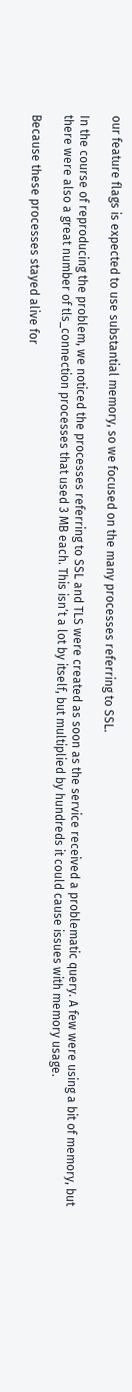our feature flags is expected to use substantial memory, so we focused on the many processes referring to SSL.

In the course of reproducing the problem, we noticed the processes referring to SSL and TLS were created as soon as the service received a problematic query. A few were using a bit of memory, but there were also a great number of tls_connection processes that used 3 MB each. This isn’t a lot by itself, but multiplied by hundreds it could cause issues with memory usage.

Because these processes stayed alive for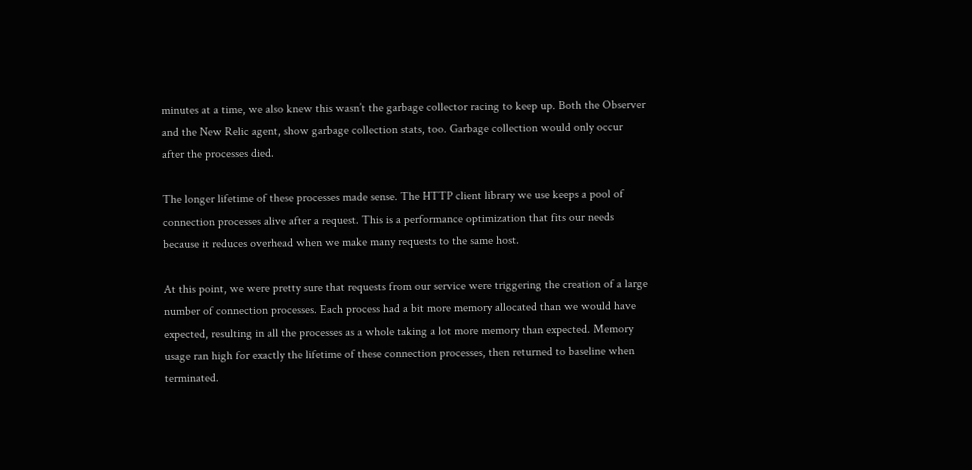minutes at a time, we also knew this wasn’t the garbage collector racing to keep up. Both the Observer and the New Relic agent, show garbage collection stats, too. Garbage collection would only occur after the processes died.

The longer lifetime of these processes made sense. The HTTP client library we use keeps a pool of connection processes alive after a request. This is a performance optimization that fits our needs because it reduces overhead when we make many requests to the same host.

At this point, we were pretty sure that requests from our service were triggering the creation of a large number of connection processes. Each process had a bit more memory allocated than we would have expected, resulting in all the processes as a whole taking a lot more memory than expected. Memory usage ran high for exactly the lifetime of these connection processes, then returned to baseline when terminated.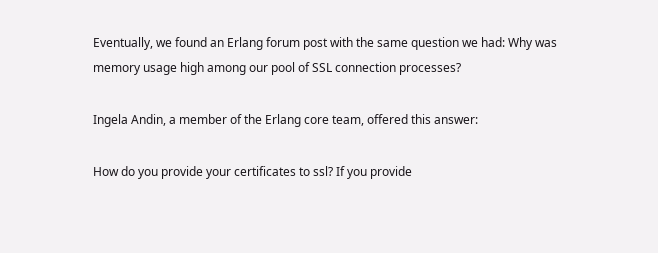Eventually, we found an Erlang forum post with the same question we had: Why was memory usage high among our pool of SSL connection processes?

Ingela Andin, a member of the Erlang core team, offered this answer:

How do you provide your certificates to ssl? If you provide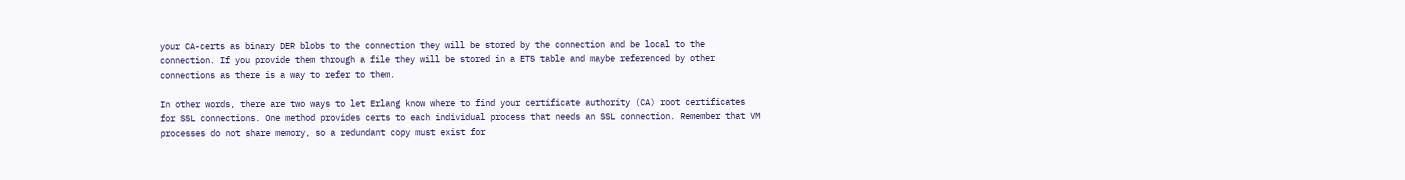your CA-certs as binary DER blobs to the connection they will be stored by the connection and be local to the connection. If you provide them through a file they will be stored in a ETS table and maybe referenced by other connections as there is a way to refer to them.

In other words, there are two ways to let Erlang know where to find your certificate authority (CA) root certificates for SSL connections. One method provides certs to each individual process that needs an SSL connection. Remember that VM processes do not share memory, so a redundant copy must exist for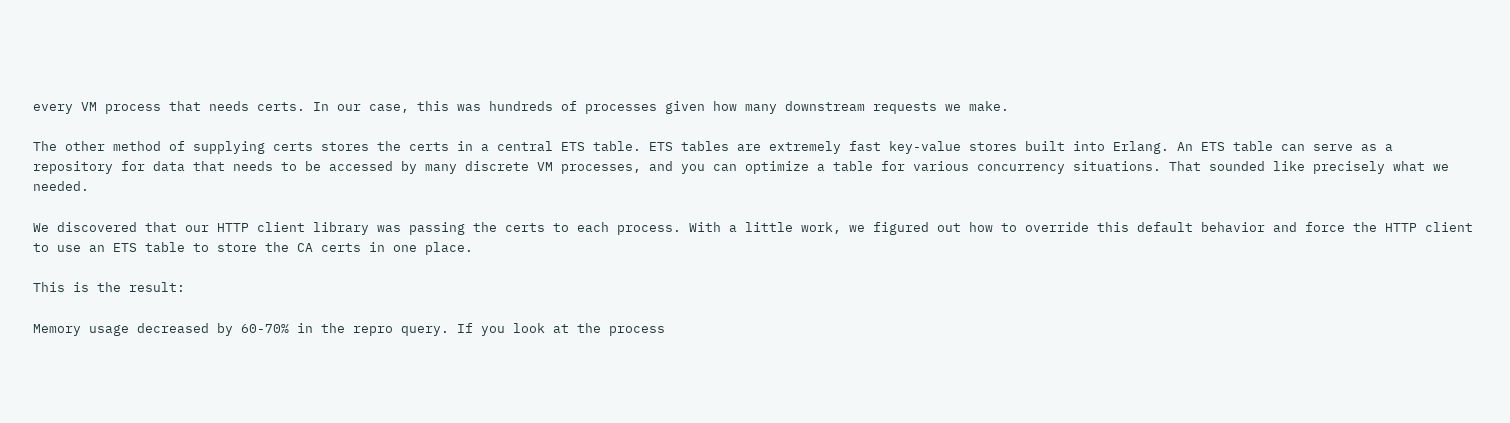every VM process that needs certs. In our case, this was hundreds of processes given how many downstream requests we make.

The other method of supplying certs stores the certs in a central ETS table. ETS tables are extremely fast key-value stores built into Erlang. An ETS table can serve as a repository for data that needs to be accessed by many discrete VM processes, and you can optimize a table for various concurrency situations. That sounded like precisely what we needed.

We discovered that our HTTP client library was passing the certs to each process. With a little work, we figured out how to override this default behavior and force the HTTP client to use an ETS table to store the CA certs in one place.

This is the result:

Memory usage decreased by 60-70% in the repro query. If you look at the process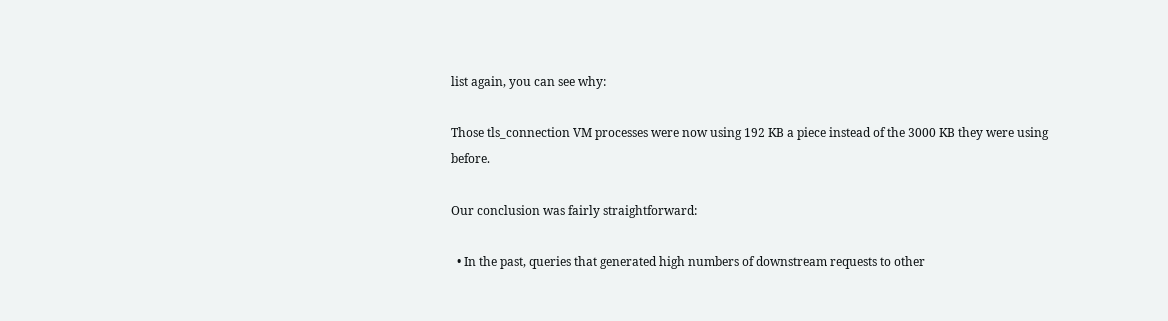list again, you can see why:

Those tls_connection VM processes were now using 192 KB a piece instead of the 3000 KB they were using before.

Our conclusion was fairly straightforward:

  • In the past, queries that generated high numbers of downstream requests to other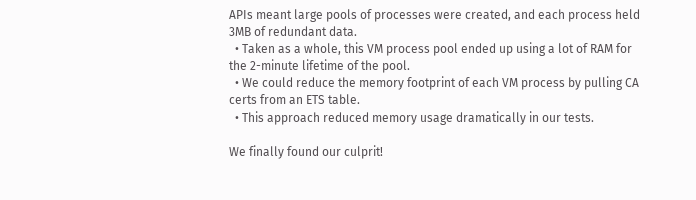APIs meant large pools of processes were created, and each process held 3MB of redundant data.
  • Taken as a whole, this VM process pool ended up using a lot of RAM for the 2-minute lifetime of the pool.
  • We could reduce the memory footprint of each VM process by pulling CA certs from an ETS table.
  • This approach reduced memory usage dramatically in our tests.

We finally found our culprit!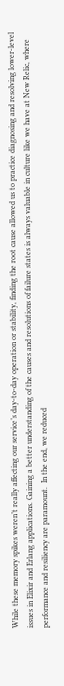While these memory spikes weren’t really affecting our service’s day-to-day operation or stability, finding the root cause allowed us to practice diagnosing and resolving lower-level issues in Elixir and Erlang applications. Gaining a better understanding of the causes and resolutions of failure states is always valuable in culture like we have at New Relic, where performance and resiliency are paramount.  In the end, we reduced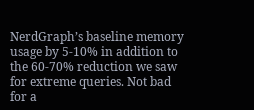NerdGraph’s baseline memory usage by 5-10% in addition to the 60-70% reduction we saw for extreme queries. Not bad for a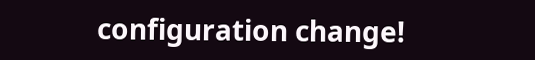configuration change!